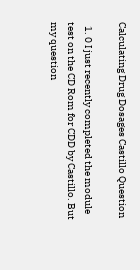Calculating Drug Dosages Castillo Question

  1. 0 I just recently completed the module test on the CD Rom for CDD by Castillo. But my question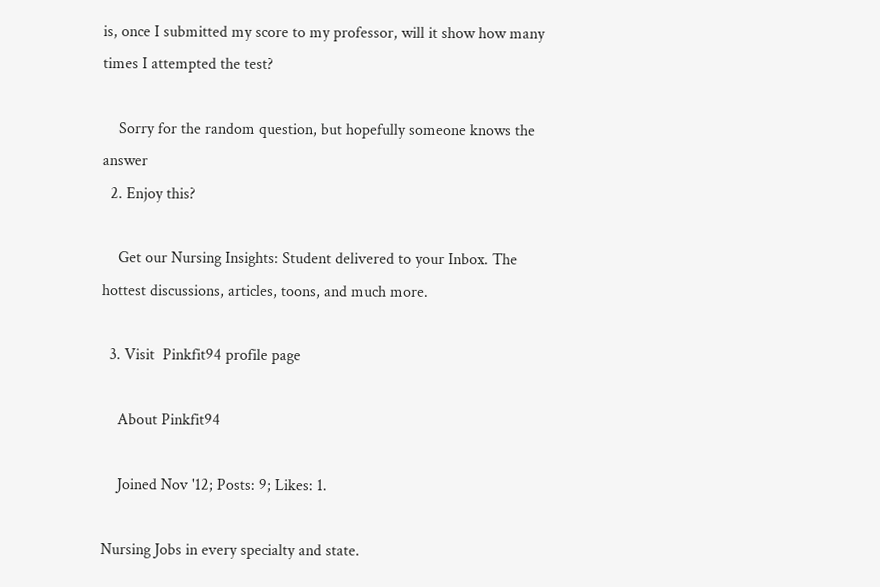is, once I submitted my score to my professor, will it show how many times I attempted the test?

    Sorry for the random question, but hopefully someone knows the answer
  2. Enjoy this?

    Get our Nursing Insights: Student delivered to your Inbox. The hottest discussions, articles, toons, and much more.

  3. Visit  Pinkfit94 profile page

    About Pinkfit94

    Joined Nov '12; Posts: 9; Likes: 1.

Nursing Jobs in every specialty and state.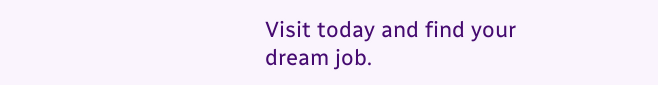Visit today and find your dream job.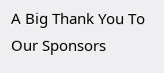A Big Thank You To Our Sponsors